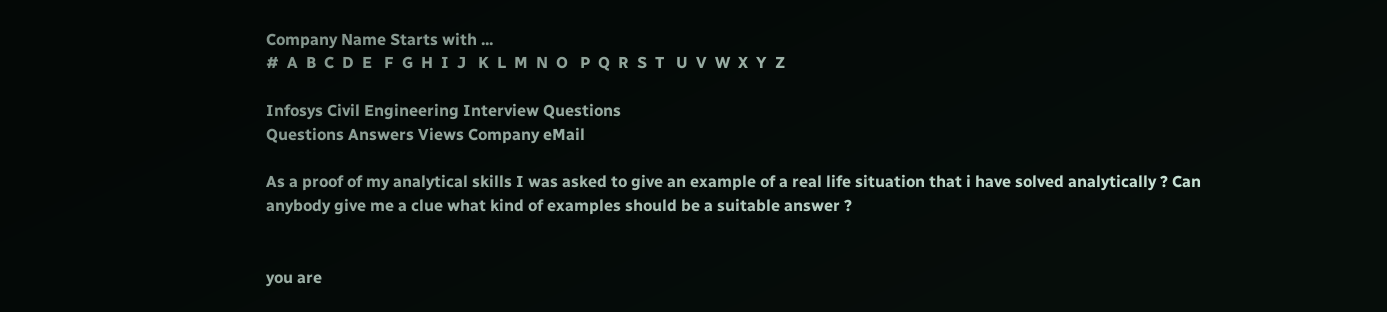Company Name Starts with ...
#  A  B  C  D  E   F  G  H  I  J   K  L  M  N  O   P  Q  R  S  T   U  V  W  X  Y  Z

Infosys Civil Engineering Interview Questions
Questions Answers Views Company eMail

As a proof of my analytical skills I was asked to give an example of a real life situation that i have solved analytically ? Can anybody give me a clue what kind of examples should be a suitable answer ?


you are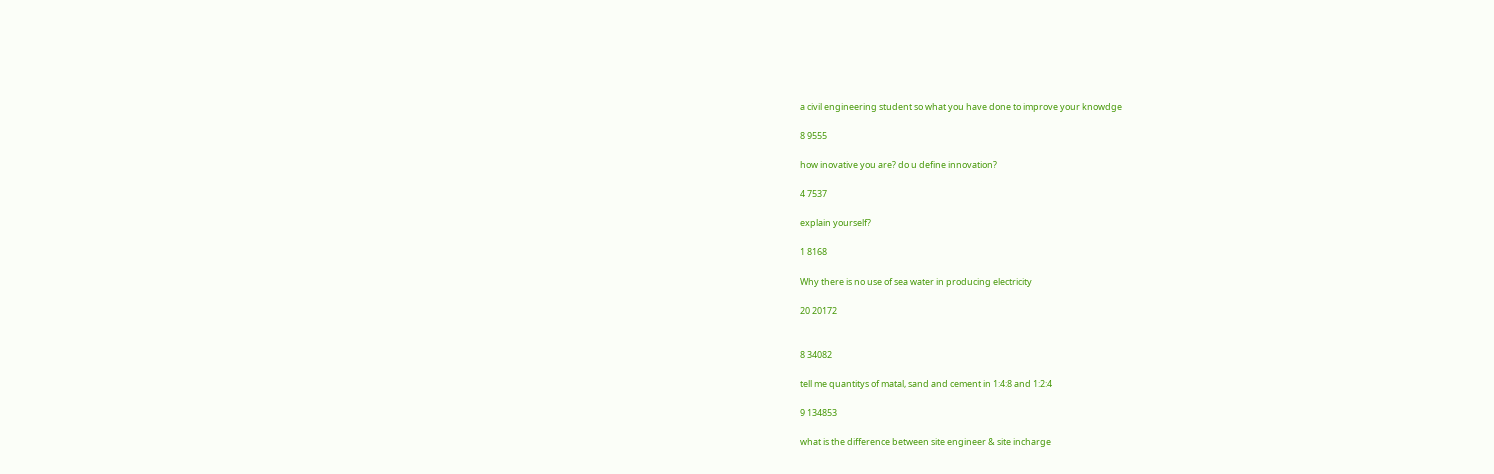a civil engineering student so what you have done to improve your knowdge

8 9555

how inovative you are? do u define innovation?

4 7537

explain yourself?

1 8168

Why there is no use of sea water in producing electricity

20 20172


8 34082

tell me quantitys of matal, sand and cement in 1:4:8 and 1:2:4

9 134853

what is the difference between site engineer & site incharge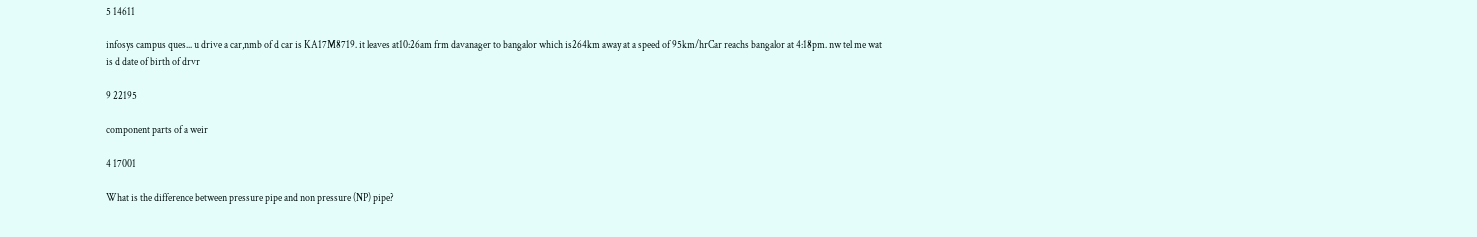5 14611

infosys campus ques... u drive a car,nmb of d car is KA17M8719. it leaves at10:26am frm davanager to bangalor which is264km away at a speed of 95km/hrCar reachs bangalor at 4:18pm. nw tel me wat is d date of birth of drvr

9 22195

component parts of a weir

4 17001

What is the difference between pressure pipe and non pressure (NP) pipe?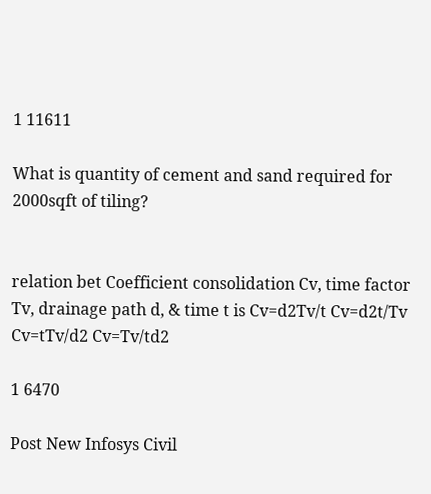1 11611

What is quantity of cement and sand required for 2000sqft of tiling?


relation bet Coefficient consolidation Cv, time factor Tv, drainage path d, & time t is Cv=d2Tv/t Cv=d2t/Tv Cv=tTv/d2 Cv=Tv/td2

1 6470

Post New Infosys Civil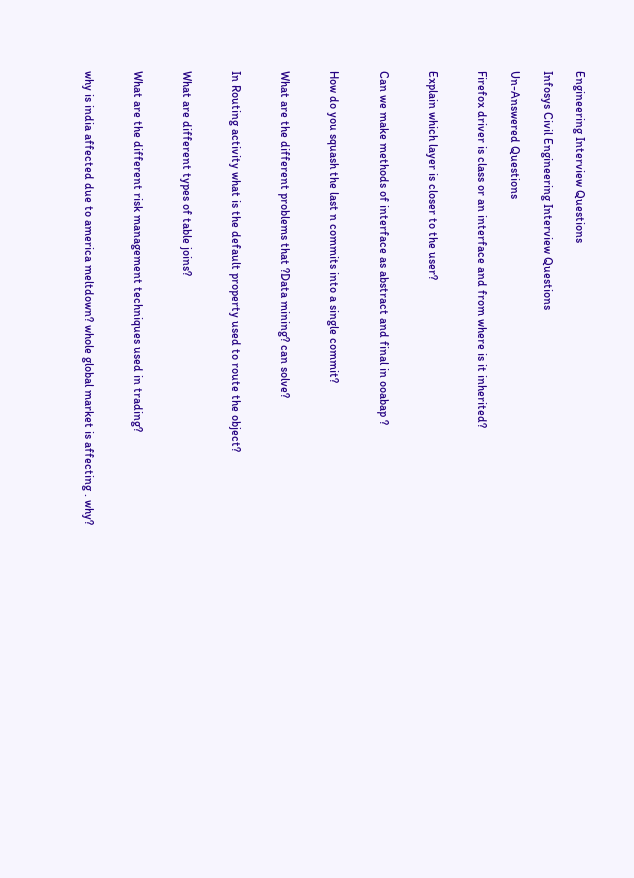Engineering Interview Questions

Infosys Civil Engineering Interview Questions

Un-Answered Questions

Firefox driver is class or an interface and from where is it inherited?


Explain which layer is closer to the user?


Can we make methods of interface as abstract and final in ooabap ?


How do you squash the last n commits into a single commit?


What are the different problems that ?Data mining? can solve?


In Routing activity what is the default property used to route the object?


What are different types of table joins?


What are the different risk management techniques used in trading?


why is india affected due to america meltdown? whole global market is affecting . why?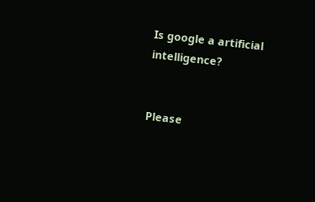Is google a artificial intelligence?


Please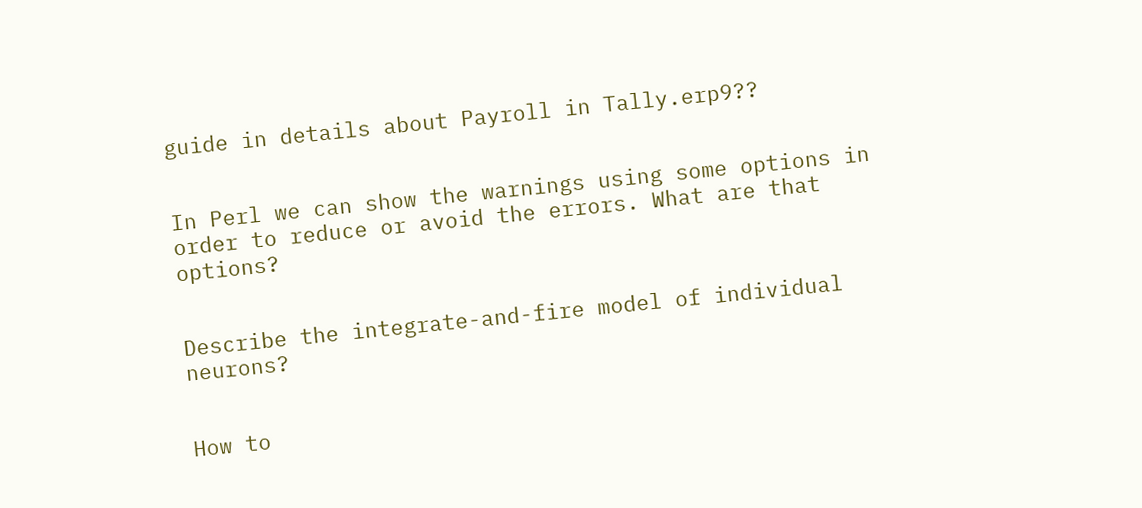guide in details about Payroll in Tally.erp9??


In Perl we can show the warnings using some options in order to reduce or avoid the errors. What are that options?


Describe the integrate-and-fire model of individual neurons?


How to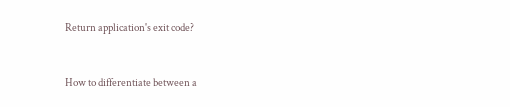Return application's exit code?


How to differentiate between a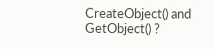CreateObject() and GetObject() ?